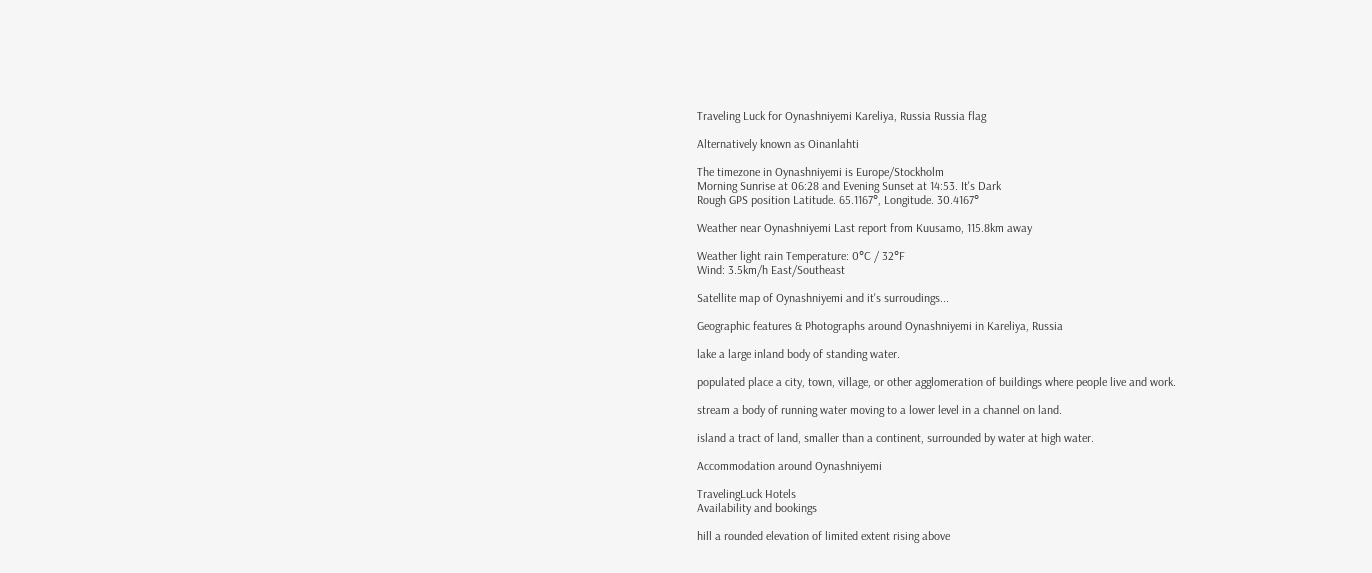Traveling Luck for Oynashniyemi Kareliya, Russia Russia flag

Alternatively known as Oinanlahti

The timezone in Oynashniyemi is Europe/Stockholm
Morning Sunrise at 06:28 and Evening Sunset at 14:53. It's Dark
Rough GPS position Latitude. 65.1167°, Longitude. 30.4167°

Weather near Oynashniyemi Last report from Kuusamo, 115.8km away

Weather light rain Temperature: 0°C / 32°F
Wind: 3.5km/h East/Southeast

Satellite map of Oynashniyemi and it's surroudings...

Geographic features & Photographs around Oynashniyemi in Kareliya, Russia

lake a large inland body of standing water.

populated place a city, town, village, or other agglomeration of buildings where people live and work.

stream a body of running water moving to a lower level in a channel on land.

island a tract of land, smaller than a continent, surrounded by water at high water.

Accommodation around Oynashniyemi

TravelingLuck Hotels
Availability and bookings

hill a rounded elevation of limited extent rising above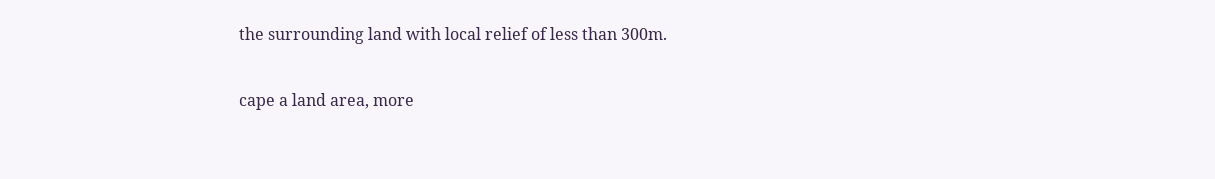the surrounding land with local relief of less than 300m.

cape a land area, more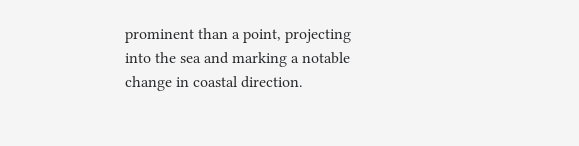prominent than a point, projecting into the sea and marking a notable change in coastal direction.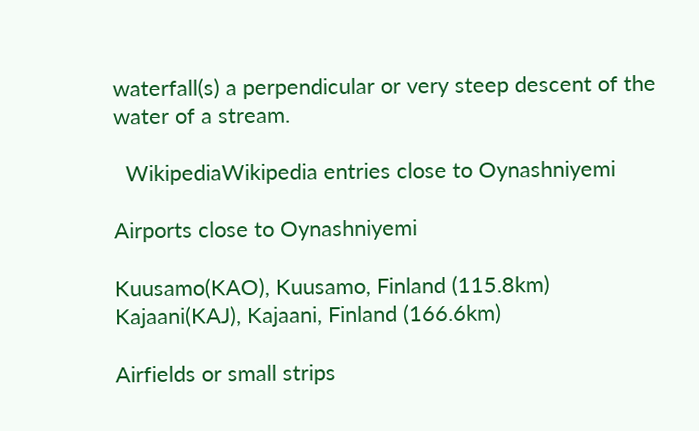waterfall(s) a perpendicular or very steep descent of the water of a stream.

  WikipediaWikipedia entries close to Oynashniyemi

Airports close to Oynashniyemi

Kuusamo(KAO), Kuusamo, Finland (115.8km)
Kajaani(KAJ), Kajaani, Finland (166.6km)

Airfields or small strips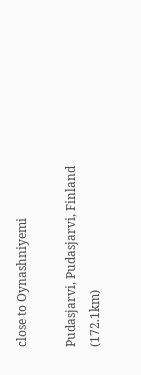close to Oynashniyemi

Pudasjarvi, Pudasjarvi, Finland (172.1km)